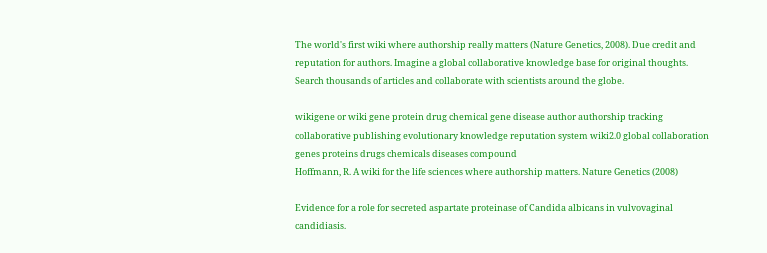The world's first wiki where authorship really matters (Nature Genetics, 2008). Due credit and reputation for authors. Imagine a global collaborative knowledge base for original thoughts. Search thousands of articles and collaborate with scientists around the globe.

wikigene or wiki gene protein drug chemical gene disease author authorship tracking collaborative publishing evolutionary knowledge reputation system wiki2.0 global collaboration genes proteins drugs chemicals diseases compound
Hoffmann, R. A wiki for the life sciences where authorship matters. Nature Genetics (2008)

Evidence for a role for secreted aspartate proteinase of Candida albicans in vulvovaginal candidiasis.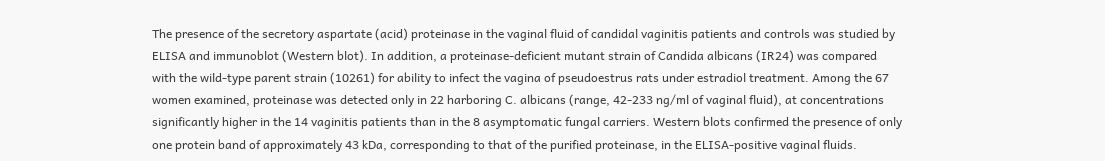The presence of the secretory aspartate (acid) proteinase in the vaginal fluid of candidal vaginitis patients and controls was studied by ELISA and immunoblot (Western blot). In addition, a proteinase-deficient mutant strain of Candida albicans (IR24) was compared with the wild-type parent strain (10261) for ability to infect the vagina of pseudoestrus rats under estradiol treatment. Among the 67 women examined, proteinase was detected only in 22 harboring C. albicans (range, 42-233 ng/ml of vaginal fluid), at concentrations significantly higher in the 14 vaginitis patients than in the 8 asymptomatic fungal carriers. Western blots confirmed the presence of only one protein band of approximately 43 kDa, corresponding to that of the purified proteinase, in the ELISA-positive vaginal fluids.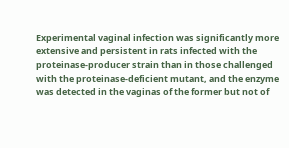Experimental vaginal infection was significantly more extensive and persistent in rats infected with the proteinase-producer strain than in those challenged with the proteinase-deficient mutant, and the enzyme was detected in the vaginas of the former but not of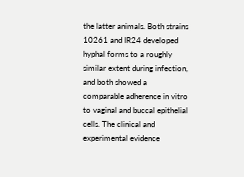the latter animals. Both strains 10261 and IR24 developed hyphal forms to a roughly similar extent during infection, and both showed a comparable adherence in vitro to vaginal and buccal epithelial cells. The clinical and experimental evidence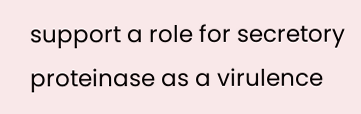support a role for secretory proteinase as a virulence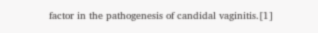factor in the pathogenesis of candidal vaginitis.[1]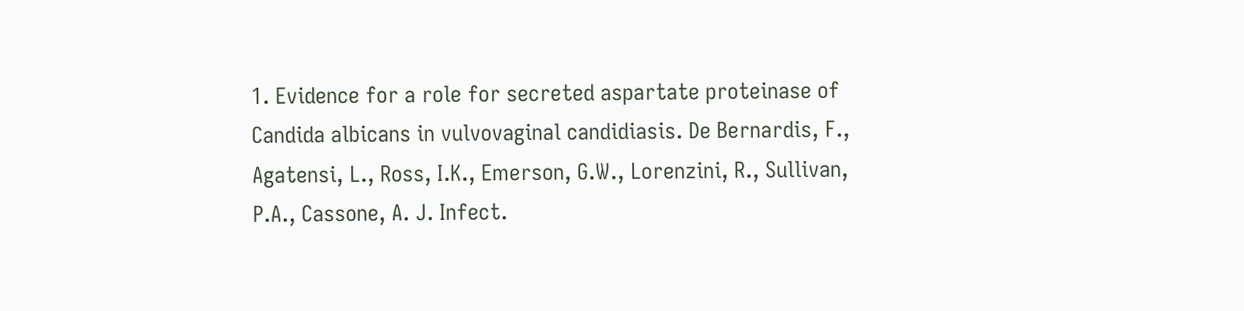1. Evidence for a role for secreted aspartate proteinase of Candida albicans in vulvovaginal candidiasis. De Bernardis, F., Agatensi, L., Ross, I.K., Emerson, G.W., Lorenzini, R., Sullivan, P.A., Cassone, A. J. Infect.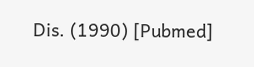Dis. (1990) [Pubmed]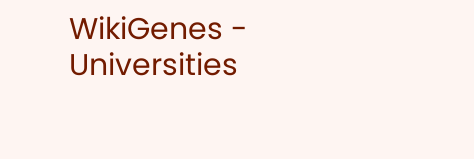WikiGenes - Universities